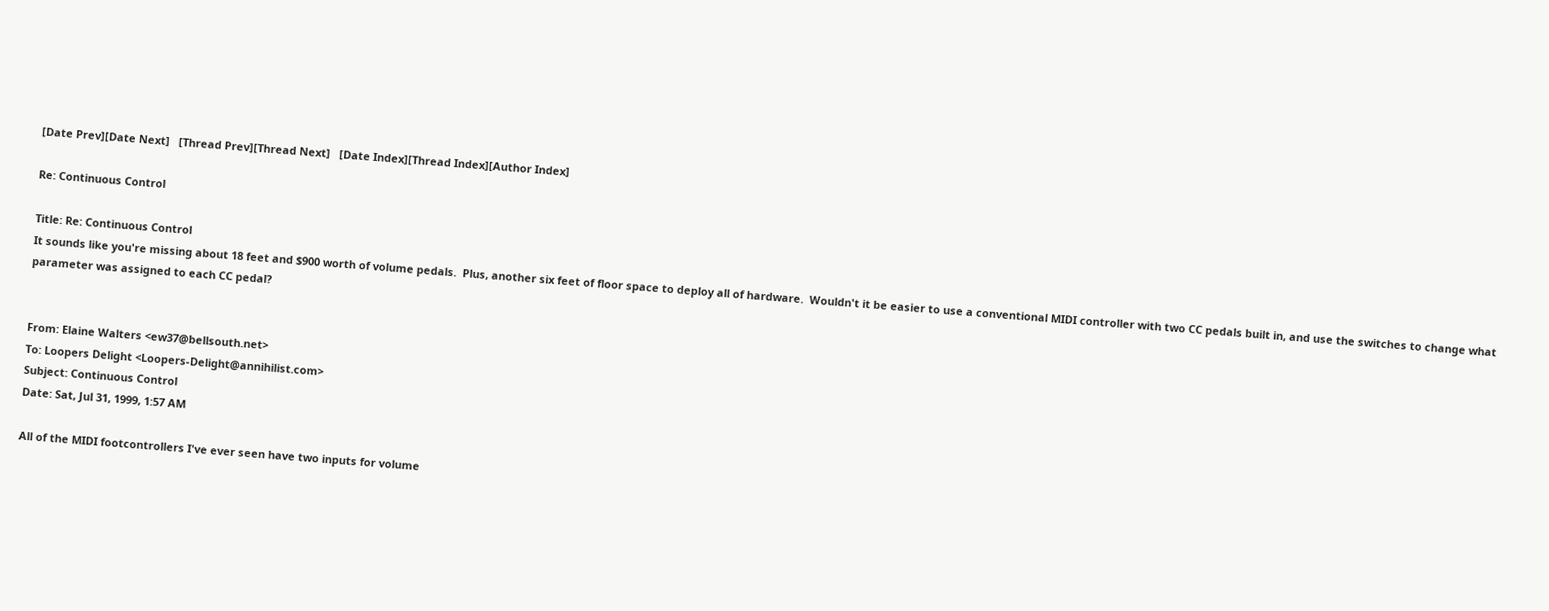[Date Prev][Date Next]   [Thread Prev][Thread Next]   [Date Index][Thread Index][Author Index]

Re: Continuous Control

Title: Re: Continuous Control
It sounds like you're missing about 18 feet and $900 worth of volume pedals.  Plus, another six feet of floor space to deploy all of hardware.  Wouldn't it be easier to use a conventional MIDI controller with two CC pedals built in, and use the switches to change what parameter was assigned to each CC pedal?


From: Elaine Walters <ew37@bellsouth.net>
To: Loopers Delight <Loopers-Delight@annihilist.com>
Subject: Continuous Control
Date: Sat, Jul 31, 1999, 1:57 AM

All of the MIDI footcontrollers I've ever seen have two inputs for volume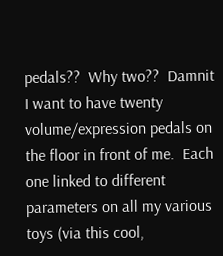pedals??  Why two??  Damnit I want to have twenty volume/expression pedals on the floor in front of me.  Each one linked to different parameters on all my various toys (via this cool,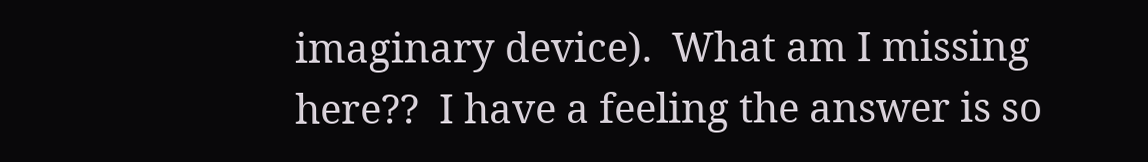imaginary device).  What am I missing here??  I have a feeling the answer is so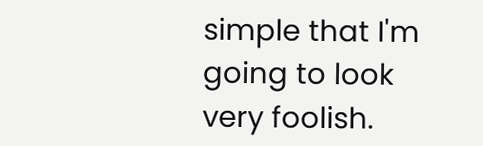simple that I'm going to look very foolish.